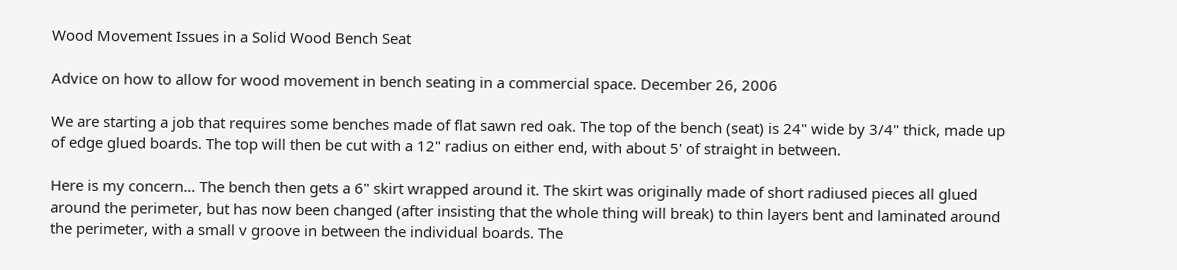Wood Movement Issues in a Solid Wood Bench Seat

Advice on how to allow for wood movement in bench seating in a commercial space. December 26, 2006

We are starting a job that requires some benches made of flat sawn red oak. The top of the bench (seat) is 24" wide by 3/4" thick, made up of edge glued boards. The top will then be cut with a 12" radius on either end, with about 5' of straight in between.

Here is my concern… The bench then gets a 6" skirt wrapped around it. The skirt was originally made of short radiused pieces all glued around the perimeter, but has now been changed (after insisting that the whole thing will break) to thin layers bent and laminated around the perimeter, with a small v groove in between the individual boards. The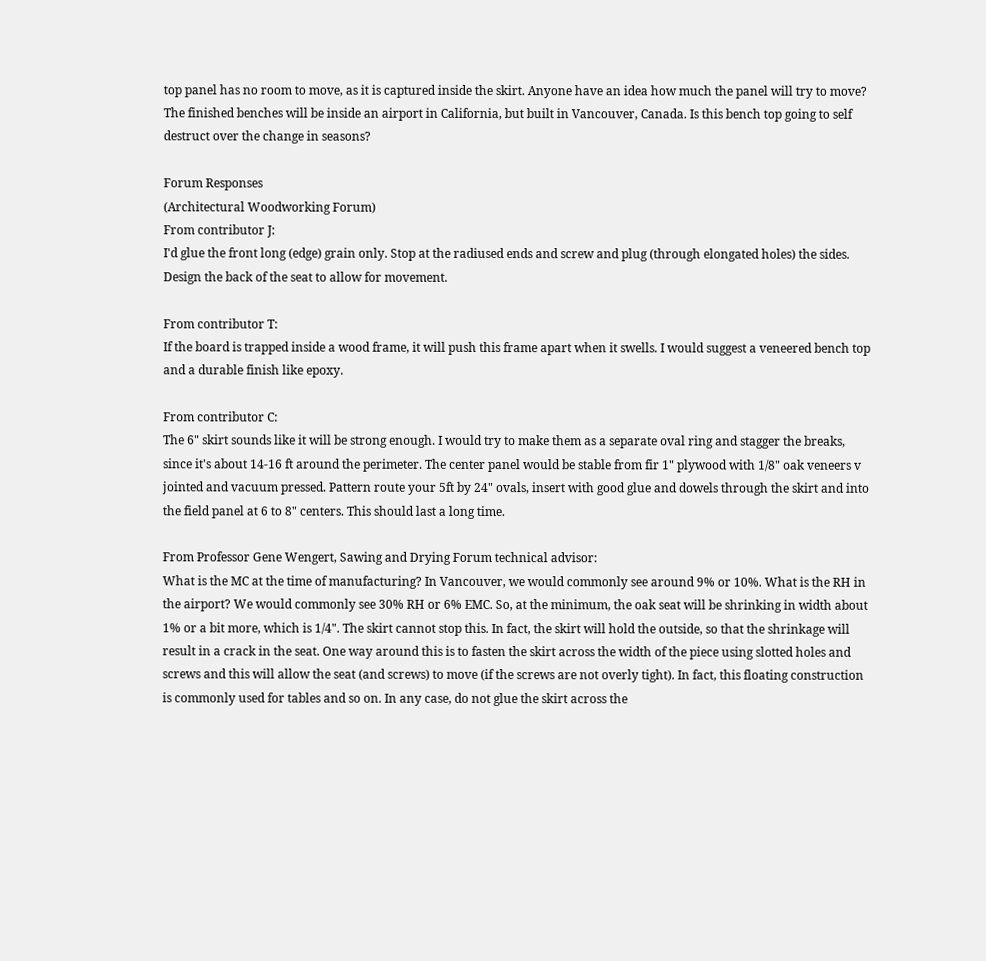top panel has no room to move, as it is captured inside the skirt. Anyone have an idea how much the panel will try to move? The finished benches will be inside an airport in California, but built in Vancouver, Canada. Is this bench top going to self destruct over the change in seasons?

Forum Responses
(Architectural Woodworking Forum)
From contributor J:
I'd glue the front long (edge) grain only. Stop at the radiused ends and screw and plug (through elongated holes) the sides. Design the back of the seat to allow for movement.

From contributor T:
If the board is trapped inside a wood frame, it will push this frame apart when it swells. I would suggest a veneered bench top and a durable finish like epoxy.

From contributor C:
The 6" skirt sounds like it will be strong enough. I would try to make them as a separate oval ring and stagger the breaks, since it's about 14-16 ft around the perimeter. The center panel would be stable from fir 1" plywood with 1/8" oak veneers v jointed and vacuum pressed. Pattern route your 5ft by 24" ovals, insert with good glue and dowels through the skirt and into the field panel at 6 to 8" centers. This should last a long time.

From Professor Gene Wengert, Sawing and Drying Forum technical advisor:
What is the MC at the time of manufacturing? In Vancouver, we would commonly see around 9% or 10%. What is the RH in the airport? We would commonly see 30% RH or 6% EMC. So, at the minimum, the oak seat will be shrinking in width about 1% or a bit more, which is 1/4". The skirt cannot stop this. In fact, the skirt will hold the outside, so that the shrinkage will result in a crack in the seat. One way around this is to fasten the skirt across the width of the piece using slotted holes and screws and this will allow the seat (and screws) to move (if the screws are not overly tight). In fact, this floating construction is commonly used for tables and so on. In any case, do not glue the skirt across the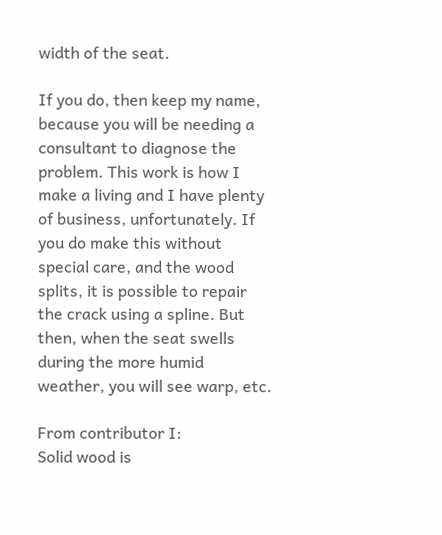width of the seat.

If you do, then keep my name, because you will be needing a consultant to diagnose the problem. This work is how I make a living and I have plenty of business, unfortunately. If you do make this without special care, and the wood splits, it is possible to repair the crack using a spline. But then, when the seat swells during the more humid weather, you will see warp, etc.

From contributor I:
Solid wood is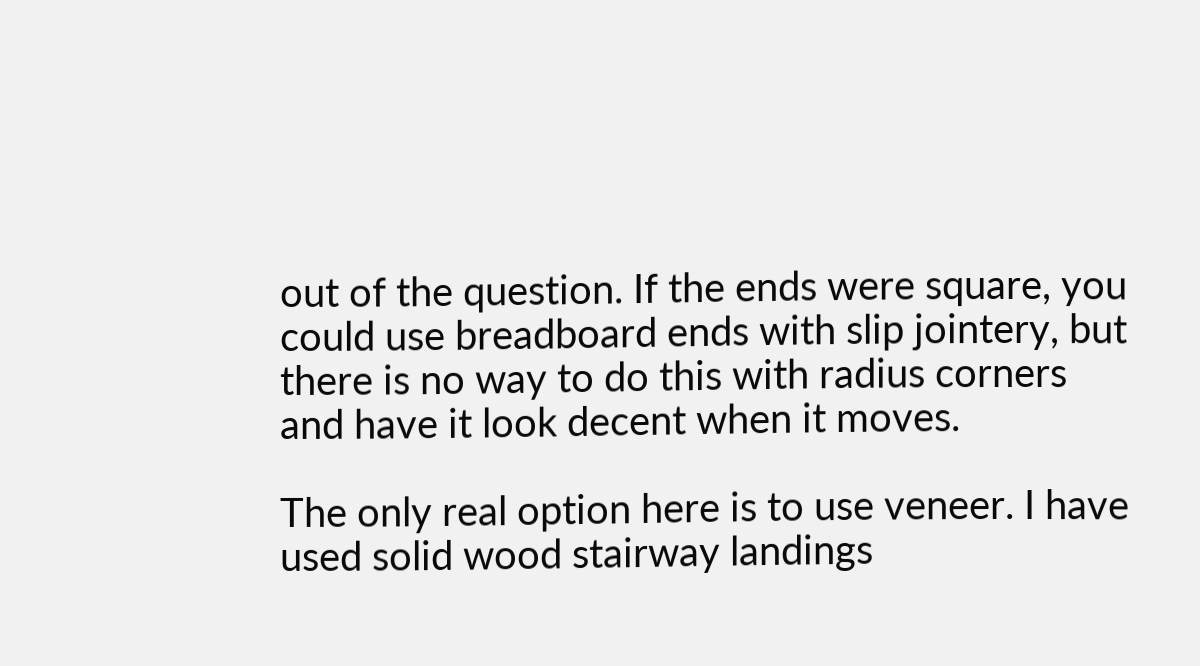out of the question. If the ends were square, you could use breadboard ends with slip jointery, but there is no way to do this with radius corners and have it look decent when it moves.

The only real option here is to use veneer. I have used solid wood stairway landings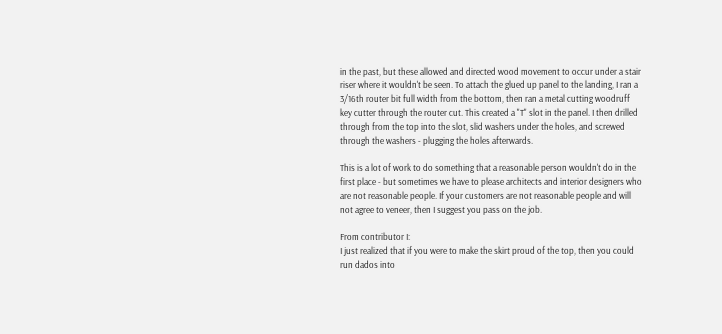in the past, but these allowed and directed wood movement to occur under a stair riser where it wouldn't be seen. To attach the glued up panel to the landing, I ran a 3/16th router bit full width from the bottom, then ran a metal cutting woodruff key cutter through the router cut. This created a "T" slot in the panel. I then drilled through from the top into the slot, slid washers under the holes, and screwed through the washers - plugging the holes afterwards.

This is a lot of work to do something that a reasonable person wouldn't do in the first place - but sometimes we have to please architects and interior designers who are not reasonable people. If your customers are not reasonable people and will not agree to veneer, then I suggest you pass on the job.

From contributor I:
I just realized that if you were to make the skirt proud of the top, then you could run dados into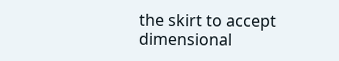the skirt to accept dimensional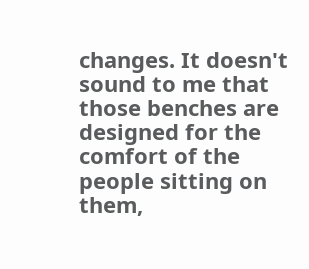changes. It doesn't sound to me that those benches are designed for the comfort of the people sitting on them,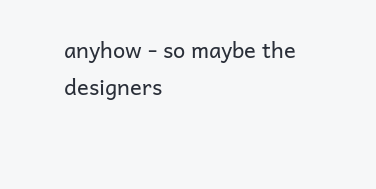anyhow - so maybe the designers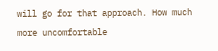will go for that approach. How much more uncomfortable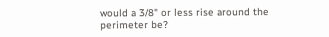would a 3/8" or less rise around the perimeter be?